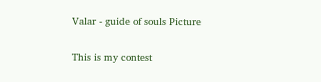Valar - guide of souls Picture

This is my contest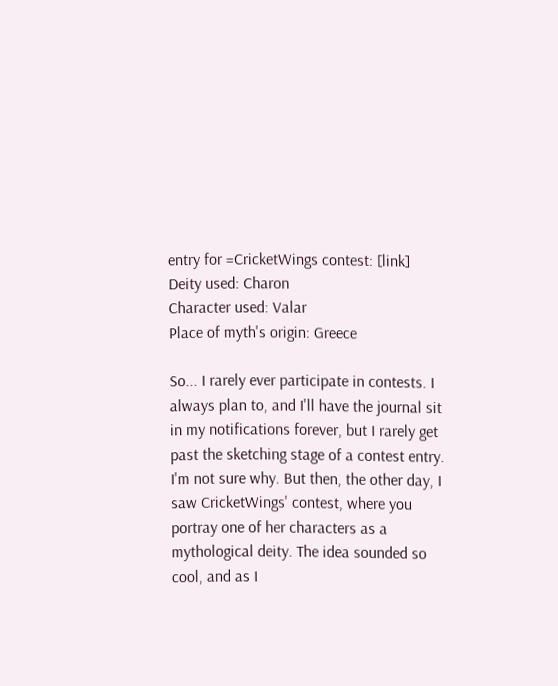entry for =CricketWings contest: [link]
Deity used: Charon
Character used: Valar
Place of myth's origin: Greece

So... I rarely ever participate in contests. I always plan to, and I'll have the journal sit in my notifications forever, but I rarely get past the sketching stage of a contest entry. I'm not sure why. But then, the other day, I saw CricketWings' contest, where you portray one of her characters as a mythological deity. The idea sounded so cool, and as I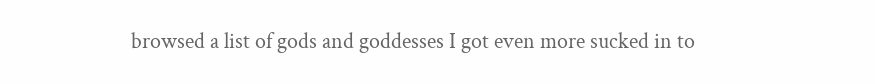browsed a list of gods and goddesses I got even more sucked in to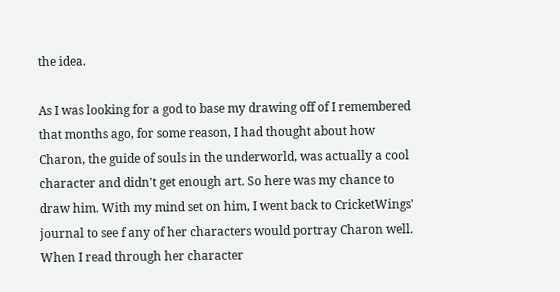the idea.

As I was looking for a god to base my drawing off of I remembered that months ago, for some reason, I had thought about how Charon, the guide of souls in the underworld, was actually a cool character and didn't get enough art. So here was my chance to draw him. With my mind set on him, I went back to CricketWings' journal to see f any of her characters would portray Charon well. When I read through her character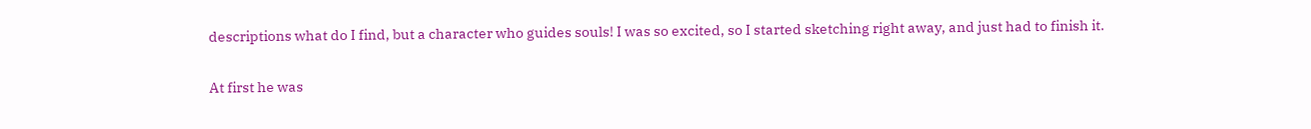descriptions what do I find, but a character who guides souls! I was so excited, so I started sketching right away, and just had to finish it.

At first he was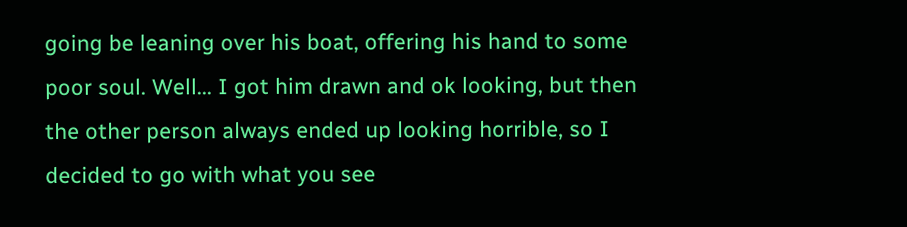going be leaning over his boat, offering his hand to some poor soul. Well... I got him drawn and ok looking, but then the other person always ended up looking horrible, so I decided to go with what you see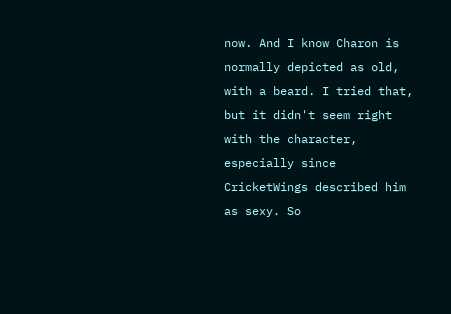now. And I know Charon is normally depicted as old, with a beard. I tried that, but it didn't seem right with the character, especially since CricketWings described him as sexy. So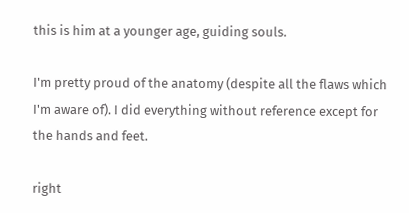this is him at a younger age, guiding souls.

I'm pretty proud of the anatomy (despite all the flaws which I'm aware of). I did everything without reference except for the hands and feet.

right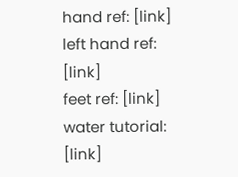hand ref: [link]
left hand ref: [link]
feet ref: [link]
water tutorial: [link]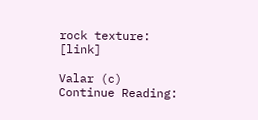rock texture: [link]

Valar (c)
Continue Reading: